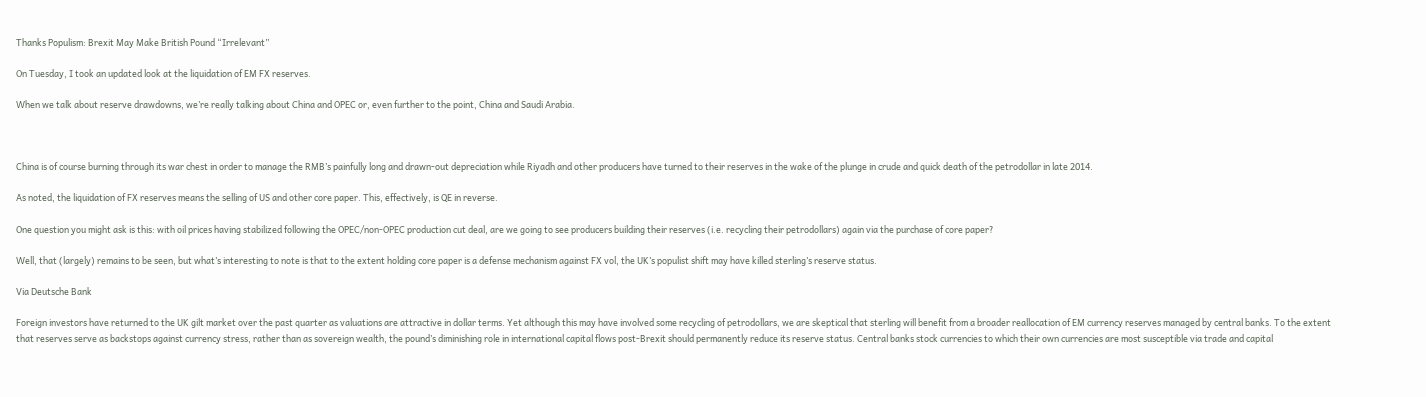Thanks Populism: Brexit May Make British Pound “Irrelevant”

On Tuesday, I took an updated look at the liquidation of EM FX reserves.

When we talk about reserve drawdowns, we’re really talking about China and OPEC or, even further to the point, China and Saudi Arabia.



China is of course burning through its war chest in order to manage the RMB’s painfully long and drawn-out depreciation while Riyadh and other producers have turned to their reserves in the wake of the plunge in crude and quick death of the petrodollar in late 2014.

As noted, the liquidation of FX reserves means the selling of US and other core paper. This, effectively, is QE in reverse.

One question you might ask is this: with oil prices having stabilized following the OPEC/non-OPEC production cut deal, are we going to see producers building their reserves (i.e. recycling their petrodollars) again via the purchase of core paper?

Well, that (largely) remains to be seen, but what’s interesting to note is that to the extent holding core paper is a defense mechanism against FX vol, the UK’s populist shift may have killed sterling’s reserve status.

Via Deutsche Bank

Foreign investors have returned to the UK gilt market over the past quarter as valuations are attractive in dollar terms. Yet although this may have involved some recycling of petrodollars, we are skeptical that sterling will benefit from a broader reallocation of EM currency reserves managed by central banks. To the extent that reserves serve as backstops against currency stress, rather than as sovereign wealth, the pound’s diminishing role in international capital flows post-Brexit should permanently reduce its reserve status. Central banks stock currencies to which their own currencies are most susceptible via trade and capital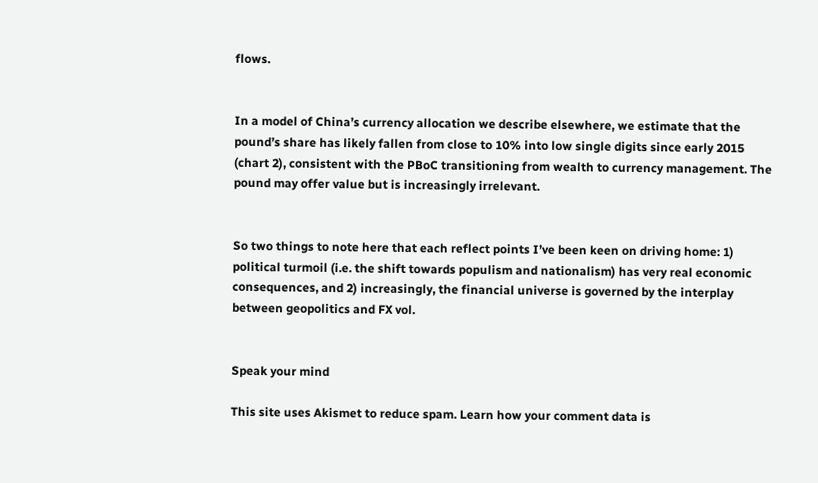flows.


In a model of China’s currency allocation we describe elsewhere, we estimate that the pound’s share has likely fallen from close to 10% into low single digits since early 2015 (chart 2), consistent with the PBoC transitioning from wealth to currency management. The pound may offer value but is increasingly irrelevant.


So two things to note here that each reflect points I’ve been keen on driving home: 1) political turmoil (i.e. the shift towards populism and nationalism) has very real economic consequences, and 2) increasingly, the financial universe is governed by the interplay between geopolitics and FX vol.


Speak your mind

This site uses Akismet to reduce spam. Learn how your comment data is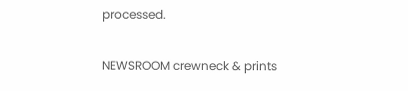processed.

NEWSROOM crewneck & prints